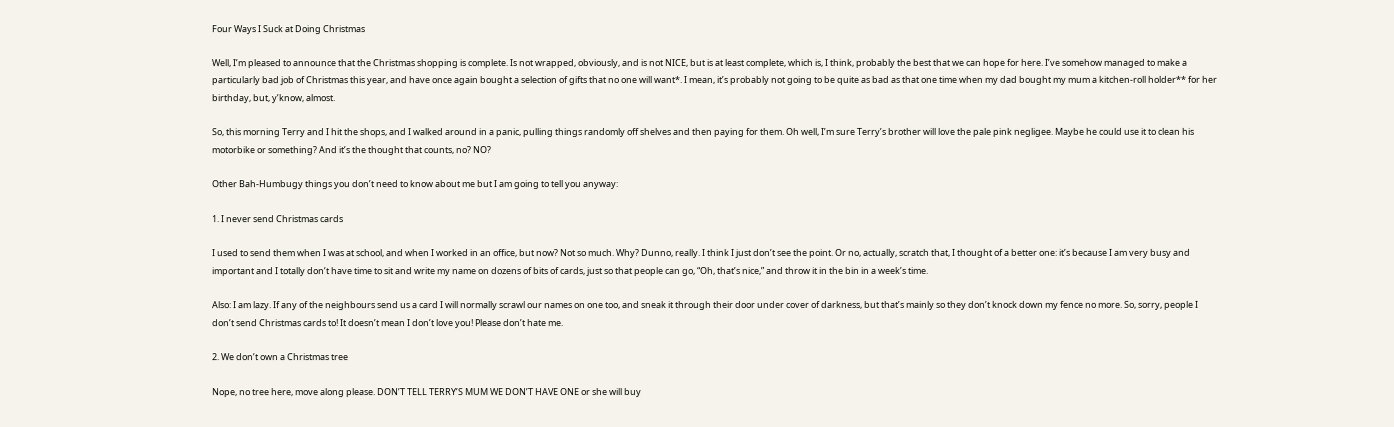Four Ways I Suck at Doing Christmas

Well, I’m pleased to announce that the Christmas shopping is complete. Is not wrapped, obviously, and is not NICE, but is at least complete, which is, I think, probably the best that we can hope for here. I’ve somehow managed to make a particularly bad job of Christmas this year, and have once again bought a selection of gifts that no one will want*. I mean, it’s probably not going to be quite as bad as that one time when my dad bought my mum a kitchen-roll holder** for her birthday, but, y’know, almost.

So, this morning Terry and I hit the shops, and I walked around in a panic, pulling things randomly off shelves and then paying for them. Oh well, I’m sure Terry’s brother will love the pale pink negligee. Maybe he could use it to clean his motorbike or something? And it’s the thought that counts, no? NO?

Other Bah-Humbugy things you don’t need to know about me but I am going to tell you anyway:

1. I never send Christmas cards

I used to send them when I was at school, and when I worked in an office, but now? Not so much. Why? Dunno, really. I think I just don’t see the point. Or no, actually, scratch that, I thought of a better one: it’s because I am very busy and important and I totally don’t have time to sit and write my name on dozens of bits of cards, just so that people can go, “Oh, that’s nice,” and throw it in the bin in a week’s time.

Also: I am lazy. If any of the neighbours send us a card I will normally scrawl our names on one too, and sneak it through their door under cover of darkness, but that’s mainly so they don’t knock down my fence no more. So, sorry, people I don’t send Christmas cards to! It doesn’t mean I don’t love you! Please don’t hate me.

2. We don’t own a Christmas tree

Nope, no tree here, move along please. DON’T TELL TERRY’S MUM WE DON’T HAVE ONE or she will buy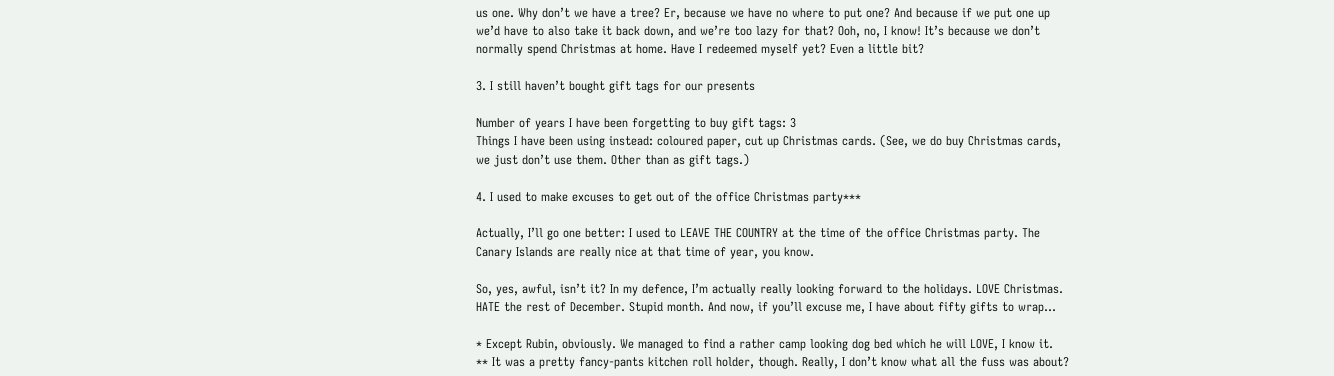us one. Why don’t we have a tree? Er, because we have no where to put one? And because if we put one up we’d have to also take it back down, and we’re too lazy for that? Ooh, no, I know! It’s because we don’t normally spend Christmas at home. Have I redeemed myself yet? Even a little bit?

3. I still haven’t bought gift tags for our presents

Number of years I have been forgetting to buy gift tags: 3
Things I have been using instead: coloured paper, cut up Christmas cards. (See, we do buy Christmas cards, we just don’t use them. Other than as gift tags.)

4. I used to make excuses to get out of the office Christmas party***

Actually, I’ll go one better: I used to LEAVE THE COUNTRY at the time of the office Christmas party. The Canary Islands are really nice at that time of year, you know.

So, yes, awful, isn’t it? In my defence, I’m actually really looking forward to the holidays. LOVE Christmas. HATE the rest of December. Stupid month. And now, if you’ll excuse me, I have about fifty gifts to wrap…

* Except Rubin, obviously. We managed to find a rather camp looking dog bed which he will LOVE, I know it.
** It was a pretty fancy-pants kitchen roll holder, though. Really, I don’t know what all the fuss was about?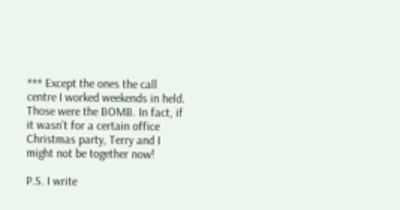*** Except the ones the call centre I worked weekends in held. Those were the BOMB. In fact, if it wasn’t for a certain office Christmas party, Terry and I might not be together now!

P.S. I write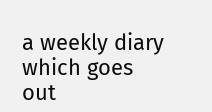a weekly diary which goes out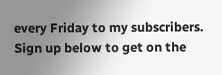every Friday to my subscribers. Sign up below to get on the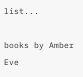list...

books by Amber Eve